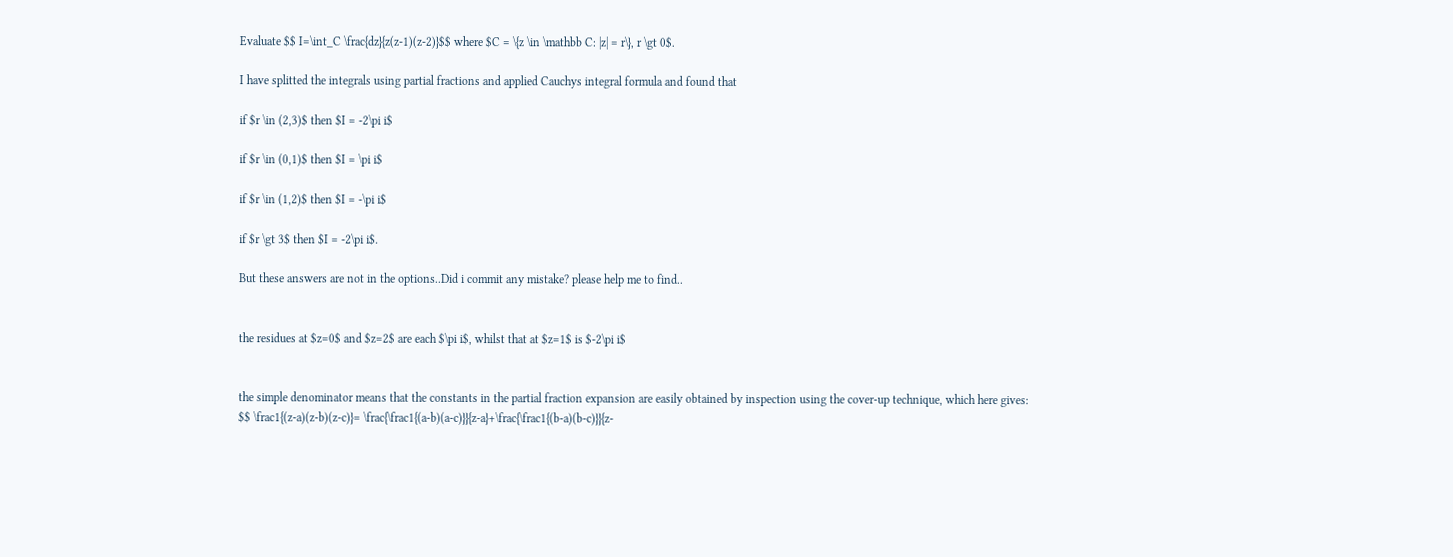Evaluate $$ I=\int_C \frac{dz}{z(z-1)(z-2)}$$ where $C = \{z \in \mathbb C: |z| = r\}, r \gt 0$.

I have splitted the integrals using partial fractions and applied Cauchys integral formula and found that

if $r \in (2,3)$ then $I = -2\pi i$

if $r \in (0,1)$ then $I = \pi i$

if $r \in (1,2)$ then $I = -\pi i$

if $r \gt 3$ then $I = -2\pi i$.

But these answers are not in the options..Did i commit any mistake? please help me to find..


the residues at $z=0$ and $z=2$ are each $\pi i$, whilst that at $z=1$ is $-2\pi i$


the simple denominator means that the constants in the partial fraction expansion are easily obtained by inspection using the cover-up technique, which here gives: $$ \frac1{(z-a)(z-b)(z-c)}= \frac{\frac1{(a-b)(a-c)}}{z-a}+\frac{\frac1{(b-a)(b-c)}}{z-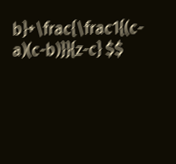b}+\frac{\frac1{(c-a)(c-b)}}{z-c} $$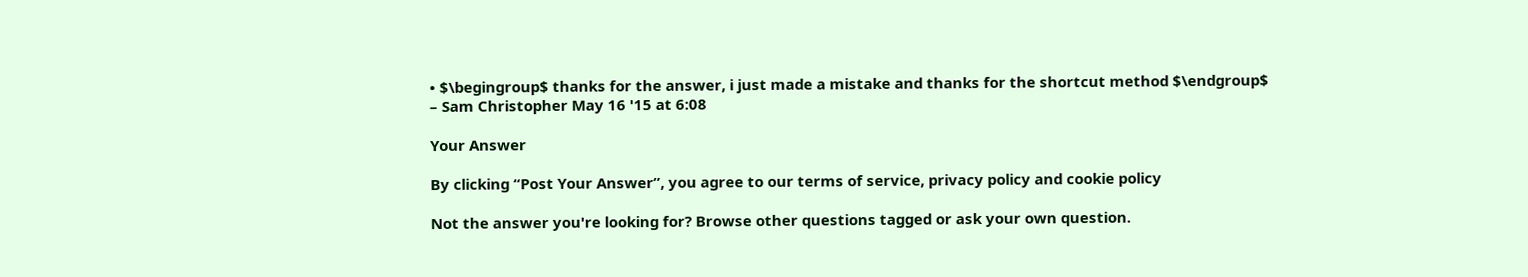• $\begingroup$ thanks for the answer, i just made a mistake and thanks for the shortcut method $\endgroup$ – Sam Christopher May 16 '15 at 6:08

Your Answer

By clicking “Post Your Answer”, you agree to our terms of service, privacy policy and cookie policy

Not the answer you're looking for? Browse other questions tagged or ask your own question.